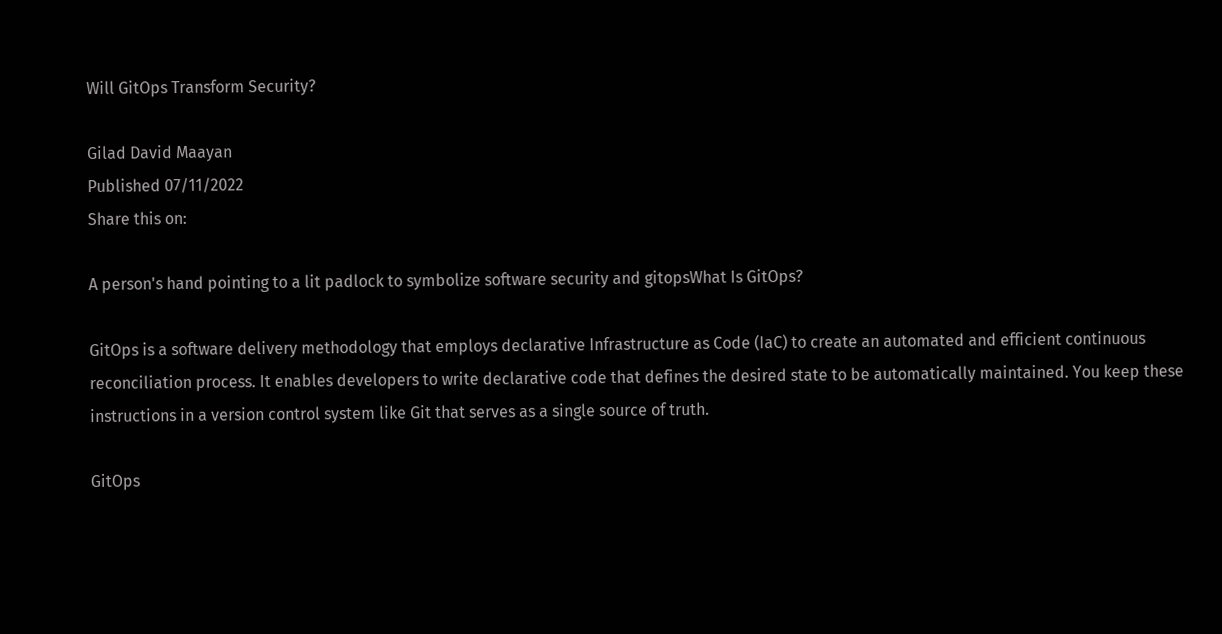Will GitOps Transform Security?

Gilad David Maayan
Published 07/11/2022
Share this on:

A person's hand pointing to a lit padlock to symbolize software security and gitopsWhat Is GitOps?

GitOps is a software delivery methodology that employs declarative Infrastructure as Code (IaC) to create an automated and efficient continuous reconciliation process. It enables developers to write declarative code that defines the desired state to be automatically maintained. You keep these instructions in a version control system like Git that serves as a single source of truth.

GitOps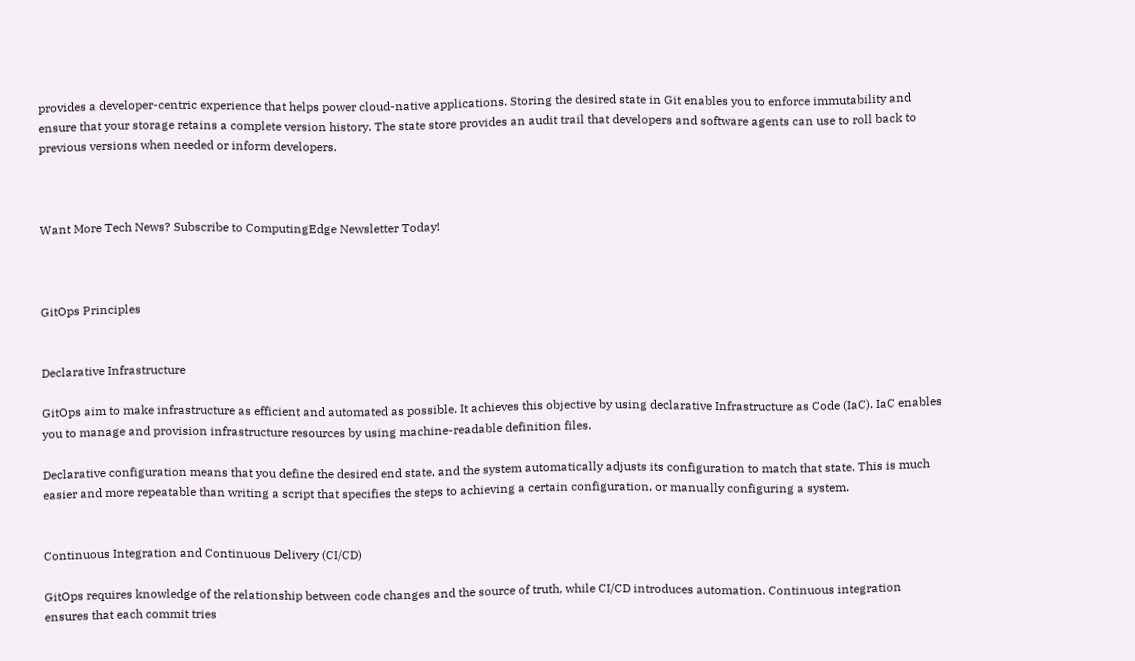provides a developer-centric experience that helps power cloud-native applications. Storing the desired state in Git enables you to enforce immutability and ensure that your storage retains a complete version history. The state store provides an audit trail that developers and software agents can use to roll back to previous versions when needed or inform developers.



Want More Tech News? Subscribe to ComputingEdge Newsletter Today!



GitOps Principles


Declarative Infrastructure

GitOps aim to make infrastructure as efficient and automated as possible. It achieves this objective by using declarative Infrastructure as Code (IaC). IaC enables you to manage and provision infrastructure resources by using machine-readable definition files.

Declarative configuration means that you define the desired end state, and the system automatically adjusts its configuration to match that state. This is much easier and more repeatable than writing a script that specifies the steps to achieving a certain configuration, or manually configuring a system.


Continuous Integration and Continuous Delivery (CI/CD)

GitOps requires knowledge of the relationship between code changes and the source of truth, while CI/CD introduces automation. Continuous integration ensures that each commit tries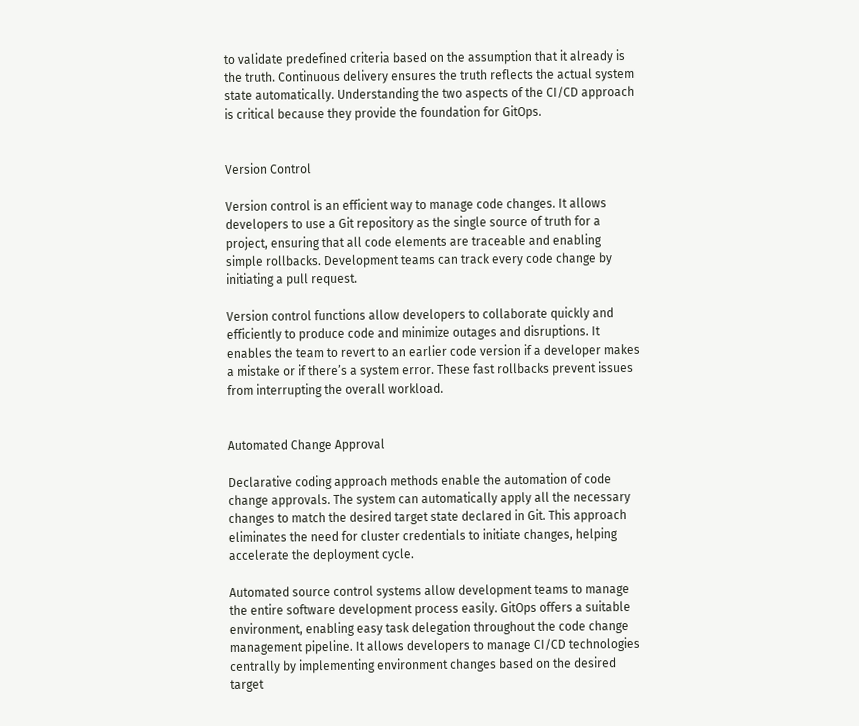to validate predefined criteria based on the assumption that it already is the truth. Continuous delivery ensures the truth reflects the actual system state automatically. Understanding the two aspects of the CI/CD approach is critical because they provide the foundation for GitOps.


Version Control

Version control is an efficient way to manage code changes. It allows developers to use a Git repository as the single source of truth for a project, ensuring that all code elements are traceable and enabling simple rollbacks. Development teams can track every code change by initiating a pull request.

Version control functions allow developers to collaborate quickly and efficiently to produce code and minimize outages and disruptions. It enables the team to revert to an earlier code version if a developer makes a mistake or if there’s a system error. These fast rollbacks prevent issues from interrupting the overall workload.


Automated Change Approval

Declarative coding approach methods enable the automation of code change approvals. The system can automatically apply all the necessary changes to match the desired target state declared in Git. This approach eliminates the need for cluster credentials to initiate changes, helping accelerate the deployment cycle.

Automated source control systems allow development teams to manage the entire software development process easily. GitOps offers a suitable environment, enabling easy task delegation throughout the code change management pipeline. It allows developers to manage CI/CD technologies centrally by implementing environment changes based on the desired target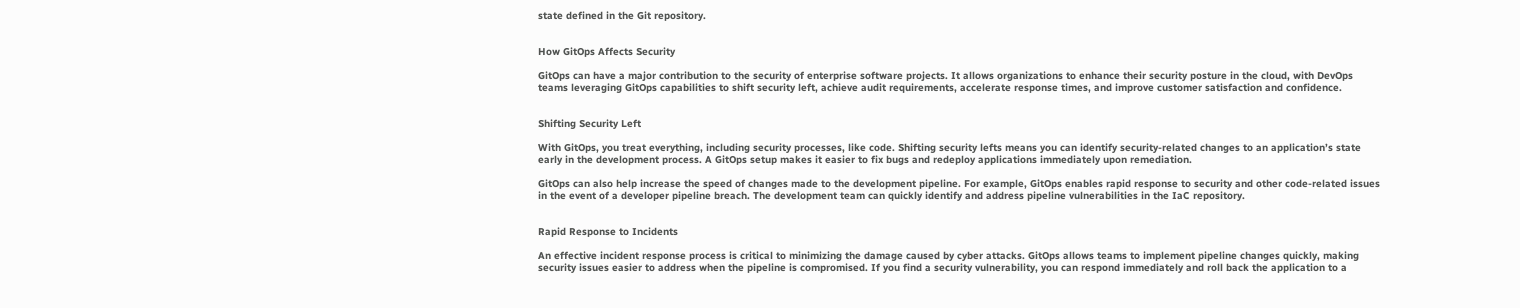state defined in the Git repository.


How GitOps Affects Security

GitOps can have a major contribution to the security of enterprise software projects. It allows organizations to enhance their security posture in the cloud, with DevOps teams leveraging GitOps capabilities to shift security left, achieve audit requirements, accelerate response times, and improve customer satisfaction and confidence.


Shifting Security Left

With GitOps, you treat everything, including security processes, like code. Shifting security lefts means you can identify security-related changes to an application’s state early in the development process. A GitOps setup makes it easier to fix bugs and redeploy applications immediately upon remediation.

GitOps can also help increase the speed of changes made to the development pipeline. For example, GitOps enables rapid response to security and other code-related issues in the event of a developer pipeline breach. The development team can quickly identify and address pipeline vulnerabilities in the IaC repository.


Rapid Response to Incidents

An effective incident response process is critical to minimizing the damage caused by cyber attacks. GitOps allows teams to implement pipeline changes quickly, making security issues easier to address when the pipeline is compromised. If you find a security vulnerability, you can respond immediately and roll back the application to a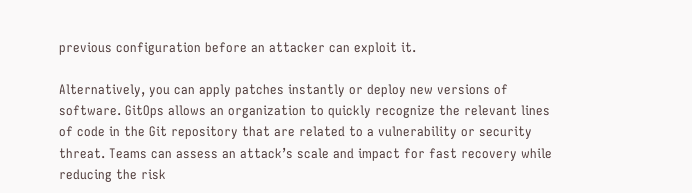previous configuration before an attacker can exploit it.

Alternatively, you can apply patches instantly or deploy new versions of software. GitOps allows an organization to quickly recognize the relevant lines of code in the Git repository that are related to a vulnerability or security threat. Teams can assess an attack’s scale and impact for fast recovery while reducing the risk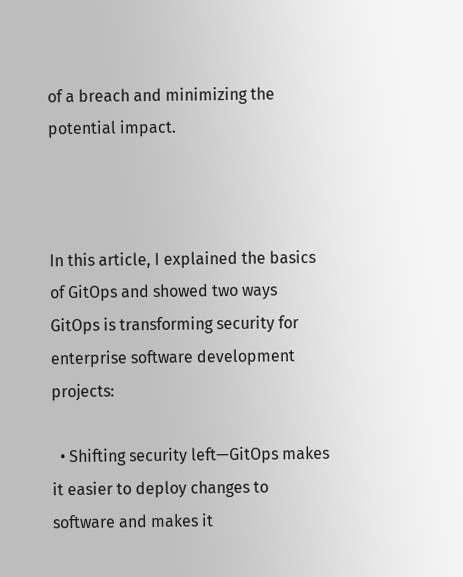of a breach and minimizing the potential impact.



In this article, I explained the basics of GitOps and showed two ways GitOps is transforming security for enterprise software development projects:

  • Shifting security left—GitOps makes it easier to deploy changes to software and makes it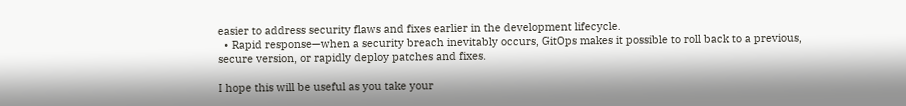easier to address security flaws and fixes earlier in the development lifecycle.
  • Rapid response—when a security breach inevitably occurs, GitOps makes it possible to roll back to a previous, secure version, or rapidly deploy patches and fixes.

I hope this will be useful as you take your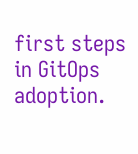first steps in GitOps adoption.